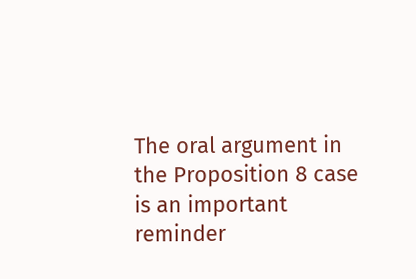The oral argument in the Proposition 8 case is an important reminder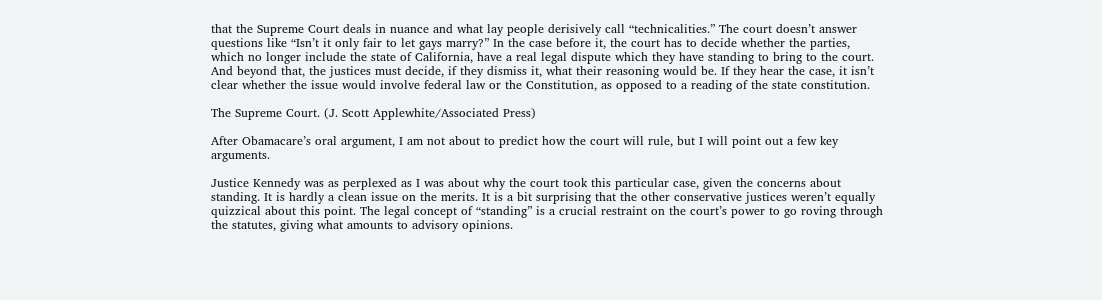that the Supreme Court deals in nuance and what lay people derisively call “technicalities.” The court doesn’t answer questions like “Isn’t it only fair to let gays marry?” In the case before it, the court has to decide whether the parties, which no longer include the state of California, have a real legal dispute which they have standing to bring to the court. And beyond that, the justices must decide, if they dismiss it, what their reasoning would be. If they hear the case, it isn’t clear whether the issue would involve federal law or the Constitution, as opposed to a reading of the state constitution.

The Supreme Court. (J. Scott Applewhite/Associated Press)

After Obamacare’s oral argument, I am not about to predict how the court will rule, but I will point out a few key arguments.

Justice Kennedy was as perplexed as I was about why the court took this particular case, given the concerns about standing. It is hardly a clean issue on the merits. It is a bit surprising that the other conservative justices weren’t equally quizzical about this point. The legal concept of “standing” is a crucial restraint on the court’s power to go roving through the statutes, giving what amounts to advisory opinions.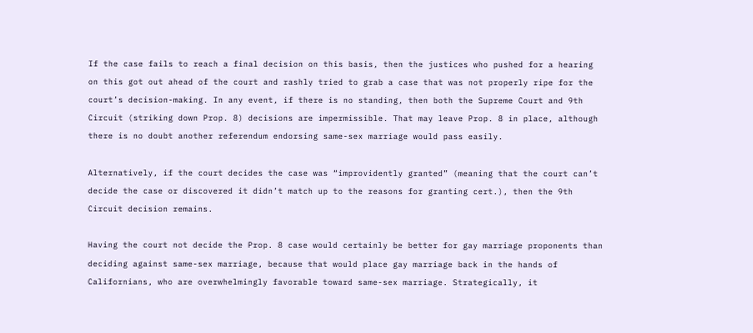If the case fails to reach a final decision on this basis, then the justices who pushed for a hearing on this got out ahead of the court and rashly tried to grab a case that was not properly ripe for the court’s decision-making. In any event, if there is no standing, then both the Supreme Court and 9th Circuit (striking down Prop. 8) decisions are impermissible. That may leave Prop. 8 in place, although there is no doubt another referendum endorsing same-sex marriage would pass easily.

Alternatively, if the court decides the case was “improvidently granted” (meaning that the court can’t decide the case or discovered it didn’t match up to the reasons for granting cert.), then the 9th Circuit decision remains.

Having the court not decide the Prop. 8 case would certainly be better for gay marriage proponents than deciding against same-sex marriage, because that would place gay marriage back in the hands of Californians, who are overwhelmingly favorable toward same-sex marriage. Strategically, it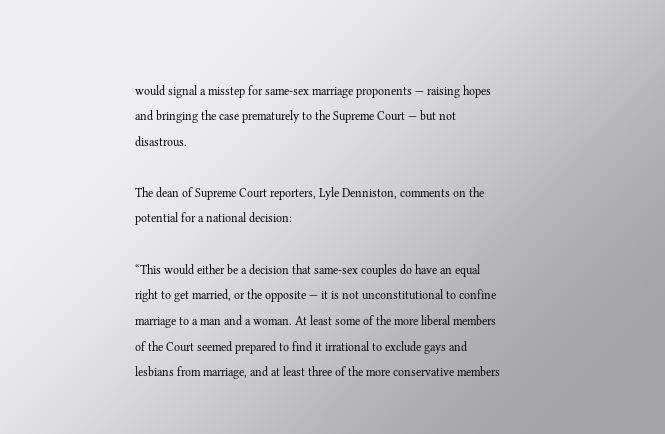would signal a misstep for same-sex marriage proponents — raising hopes and bringing the case prematurely to the Supreme Court — but not disastrous.

The dean of Supreme Court reporters, Lyle Denniston, comments on the potential for a national decision:

“This would either be a decision that same-sex couples do have an equal right to get married, or the opposite — it is not unconstitutional to confine marriage to a man and a woman. At least some of the more liberal members of the Court seemed prepared to find it irrational to exclude gays and lesbians from marriage, and at least three of the more conservative members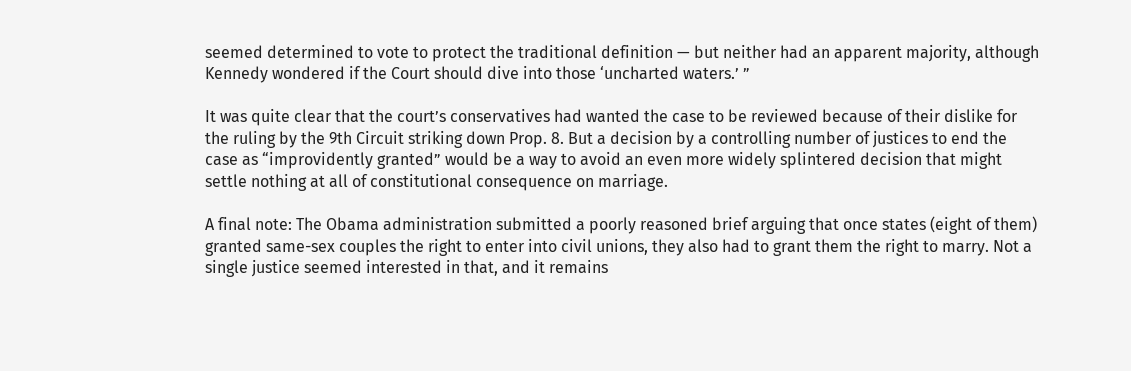seemed determined to vote to protect the traditional definition — but neither had an apparent majority, although Kennedy wondered if the Court should dive into those ‘uncharted waters.’ ”

It was quite clear that the court’s conservatives had wanted the case to be reviewed because of their dislike for the ruling by the 9th Circuit striking down Prop. 8. But a decision by a controlling number of justices to end the case as “improvidently granted” would be a way to avoid an even more widely splintered decision that might settle nothing at all of constitutional consequence on marriage.

A final note: The Obama administration submitted a poorly reasoned brief arguing that once states (eight of them) granted same-sex couples the right to enter into civil unions, they also had to grant them the right to marry. Not a single justice seemed interested in that, and it remains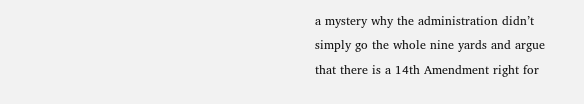a mystery why the administration didn’t simply go the whole nine yards and argue that there is a 14th Amendment right for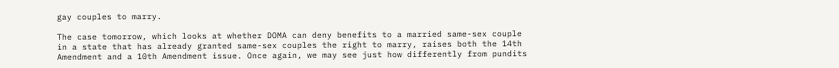gay couples to marry.

The case tomorrow, which looks at whether DOMA can deny benefits to a married same-sex couple in a state that has already granted same-sex couples the right to marry, raises both the 14th Amendment and a 10th Amendment issue. Once again, we may see just how differently from pundits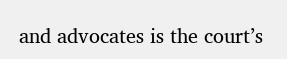and advocates is the court’s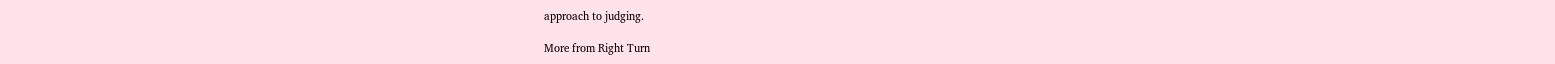approach to judging.

More from Right Turn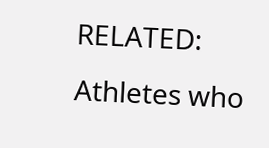RELATED: Athletes who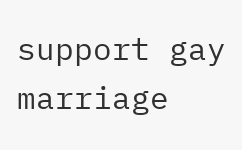support gay marriage